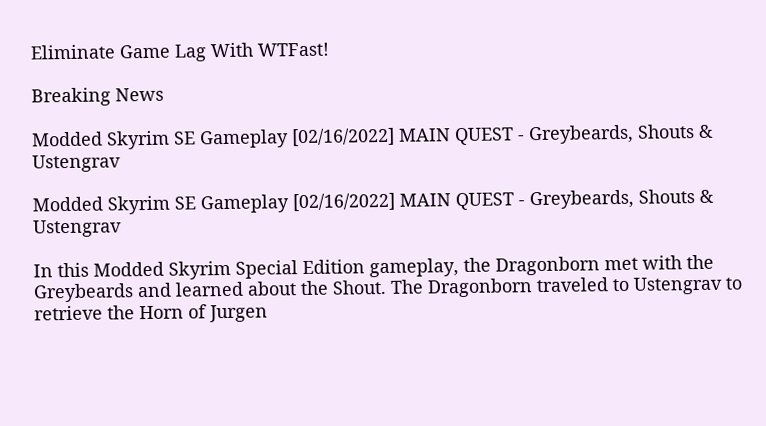Eliminate Game Lag With WTFast!

Breaking News

Modded Skyrim SE Gameplay [02/16/2022] MAIN QUEST - Greybeards, Shouts & Ustengrav

Modded Skyrim SE Gameplay [02/16/2022] MAIN QUEST - Greybeards, Shouts & Ustengrav

In this Modded Skyrim Special Edition gameplay, the Dragonborn met with the Greybeards and learned about the Shout. The Dragonborn traveled to Ustengrav to retrieve the Horn of Jurgen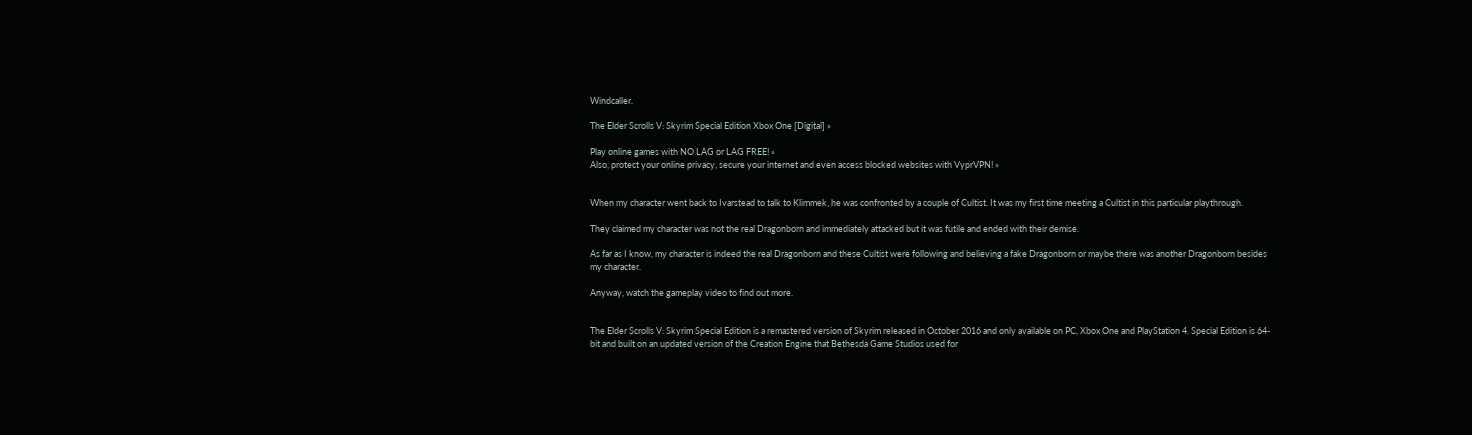Windcaller.

The Elder Scrolls V: Skyrim Special Edition Xbox One [Digital] »

Play online games with NO LAG or LAG FREE! »
Also, protect your online privacy, secure your internet and even access blocked websites with VyprVPN! »


When my character went back to Ivarstead to talk to Klimmek, he was confronted by a couple of Cultist. It was my first time meeting a Cultist in this particular playthrough.

They claimed my character was not the real Dragonborn and immediately attacked but it was futile and ended with their demise.

As far as I know, my character is indeed the real Dragonborn and these Cultist were following and believing a fake Dragonborn or maybe there was another Dragonborn besides my character.

Anyway, watch the gameplay video to find out more.


The Elder Scrolls V: Skyrim Special Edition is a remastered version of Skyrim released in October 2016 and only available on PC, Xbox One and PlayStation 4. Special Edition is 64-bit and built on an updated version of the Creation Engine that Bethesda Game Studios used for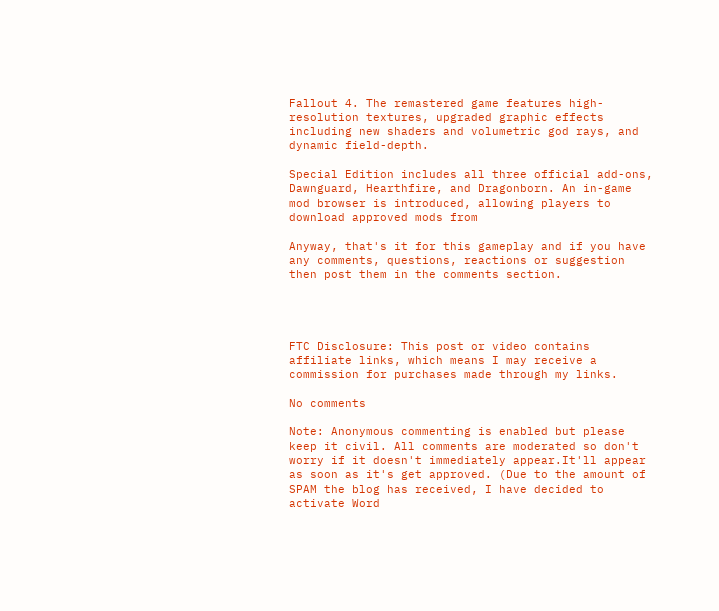Fallout 4. The remastered game features high-resolution textures, upgraded graphic effects including new shaders and volumetric god rays, and dynamic field-depth.

Special Edition includes all three official add-ons, Dawnguard, Hearthfire, and Dragonborn. An in-game mod browser is introduced, allowing players to download approved mods from

Anyway, that's it for this gameplay and if you have any comments, questions, reactions or suggestion then post them in the comments section.




FTC Disclosure: This post or video contains affiliate links, which means I may receive a commission for purchases made through my links.

No comments

Note: Anonymous commenting is enabled but please keep it civil. All comments are moderated so don't worry if it doesn't immediately appear.It'll appear as soon as it's get approved. (Due to the amount of SPAM the blog has received, I have decided to activate Word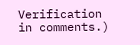Verification in comments.)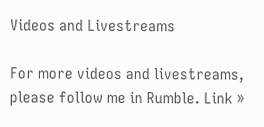Videos and Livestreams

For more videos and livestreams, please follow me in Rumble. Link »